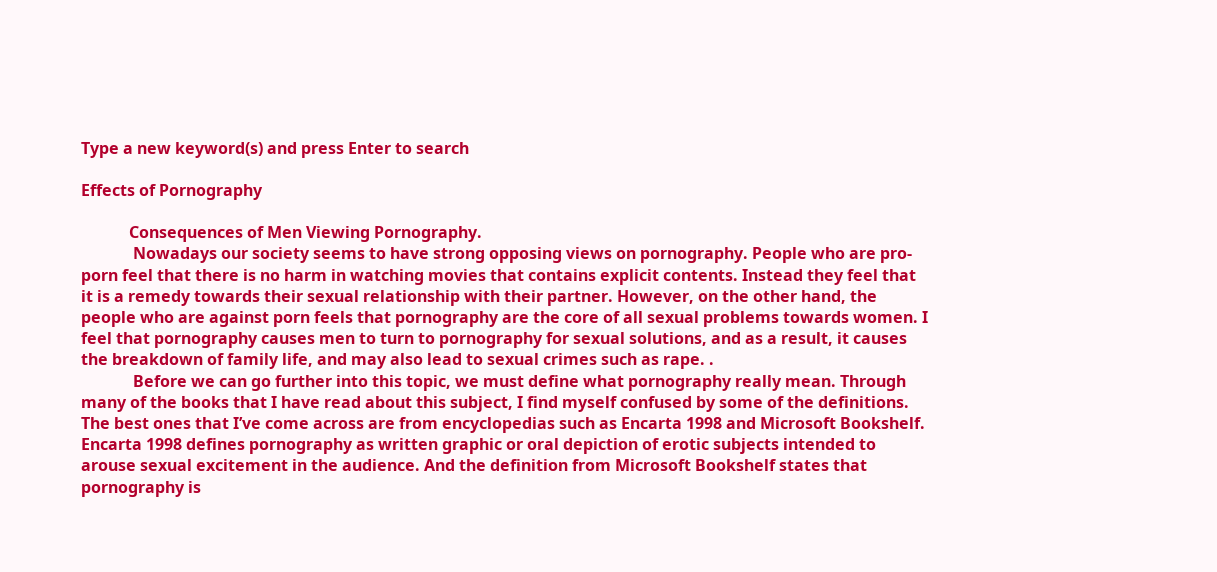Type a new keyword(s) and press Enter to search

Effects of Pornography

            Consequences of Men Viewing Pornography.
             Nowadays our society seems to have strong opposing views on pornography. People who are pro-porn feel that there is no harm in watching movies that contains explicit contents. Instead they feel that it is a remedy towards their sexual relationship with their partner. However, on the other hand, the people who are against porn feels that pornography are the core of all sexual problems towards women. I feel that pornography causes men to turn to pornography for sexual solutions, and as a result, it causes the breakdown of family life, and may also lead to sexual crimes such as rape. .
             Before we can go further into this topic, we must define what pornography really mean. Through many of the books that I have read about this subject, I find myself confused by some of the definitions. The best ones that I’ve come across are from encyclopedias such as Encarta 1998 and Microsoft Bookshelf. Encarta 1998 defines pornography as written graphic or oral depiction of erotic subjects intended to arouse sexual excitement in the audience. And the definition from Microsoft Bookshelf states that pornography is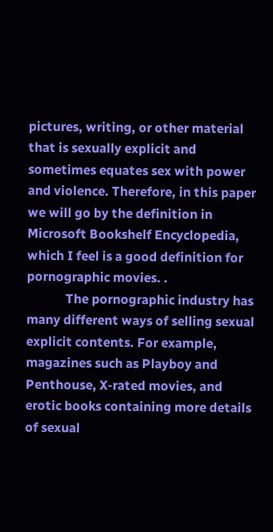pictures, writing, or other material that is sexually explicit and sometimes equates sex with power and violence. Therefore, in this paper we will go by the definition in Microsoft Bookshelf Encyclopedia, which I feel is a good definition for pornographic movies. .
             The pornographic industry has many different ways of selling sexual explicit contents. For example, magazines such as Playboy and Penthouse, X-rated movies, and erotic books containing more details of sexual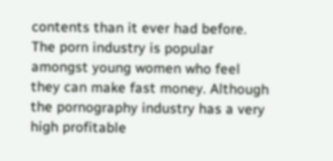contents than it ever had before. The porn industry is popular amongst young women who feel they can make fast money. Although the pornography industry has a very high profitable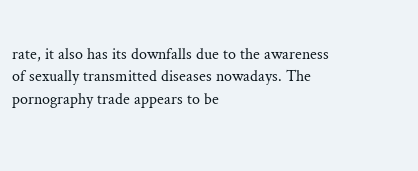rate, it also has its downfalls due to the awareness of sexually transmitted diseases nowadays. The pornography trade appears to be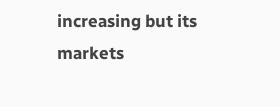increasing but its markets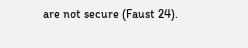are not secure (Faust 24).